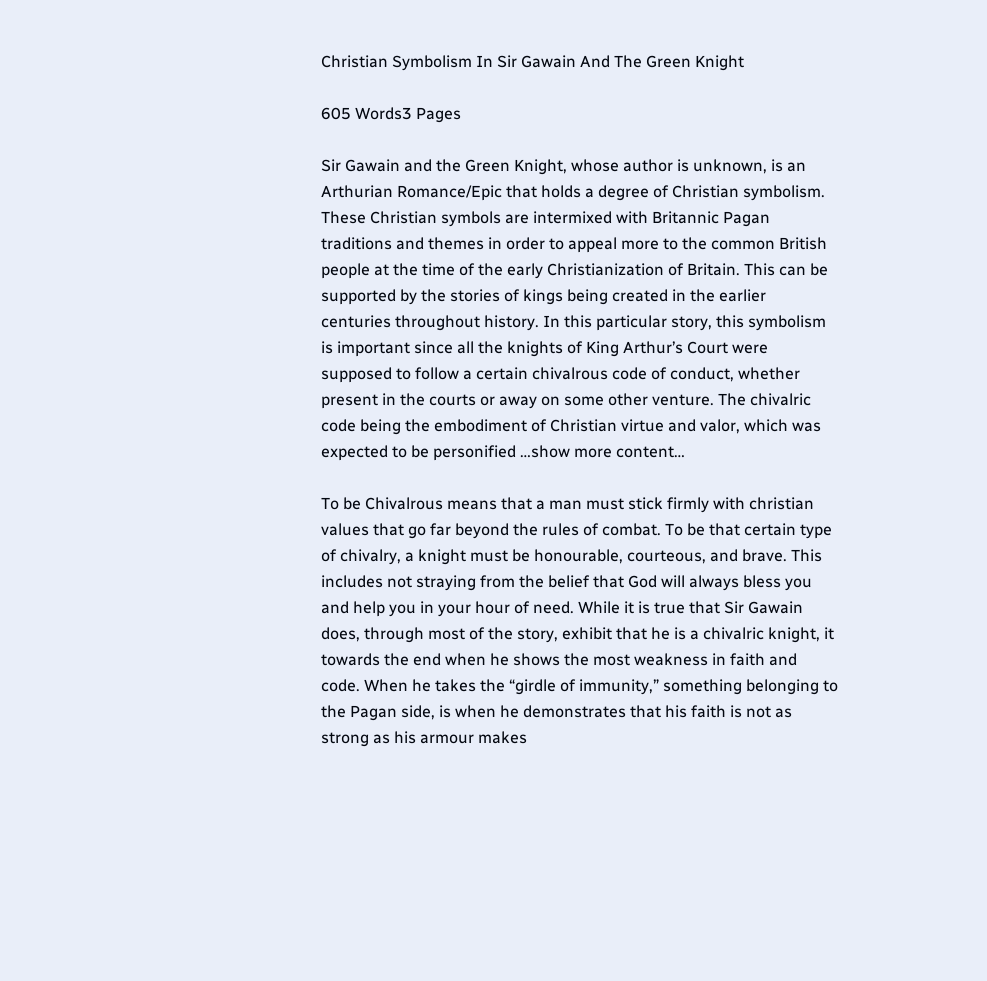Christian Symbolism In Sir Gawain And The Green Knight

605 Words3 Pages

Sir Gawain and the Green Knight, whose author is unknown, is an Arthurian Romance/Epic that holds a degree of Christian symbolism. These Christian symbols are intermixed with Britannic Pagan traditions and themes in order to appeal more to the common British people at the time of the early Christianization of Britain. This can be supported by the stories of kings being created in the earlier centuries throughout history. In this particular story, this symbolism is important since all the knights of King Arthur’s Court were supposed to follow a certain chivalrous code of conduct, whether present in the courts or away on some other venture. The chivalric code being the embodiment of Christian virtue and valor, which was expected to be personified …show more content…

To be Chivalrous means that a man must stick firmly with christian values that go far beyond the rules of combat. To be that certain type of chivalry, a knight must be honourable, courteous, and brave. This includes not straying from the belief that God will always bless you and help you in your hour of need. While it is true that Sir Gawain does, through most of the story, exhibit that he is a chivalric knight, it towards the end when he shows the most weakness in faith and code. When he takes the “girdle of immunity,” something belonging to the Pagan side, is when he demonstrates that his faith is not as strong as his armour makes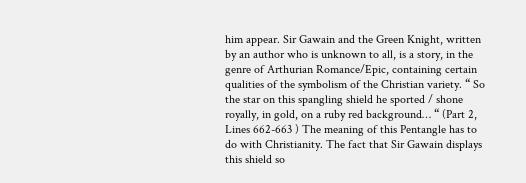him appear. Sir Gawain and the Green Knight, written by an author who is unknown to all, is a story, in the genre of Arthurian Romance/Epic, containing certain qualities of the symbolism of the Christian variety. “ So the star on this spangling shield he sported / shone royally, in gold, on a ruby red background… “ (Part 2, Lines 662-663 ) The meaning of this Pentangle has to do with Christianity. The fact that Sir Gawain displays this shield so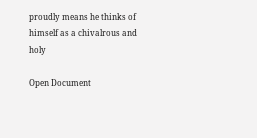proudly means he thinks of himself as a chivalrous and holy

Open Document